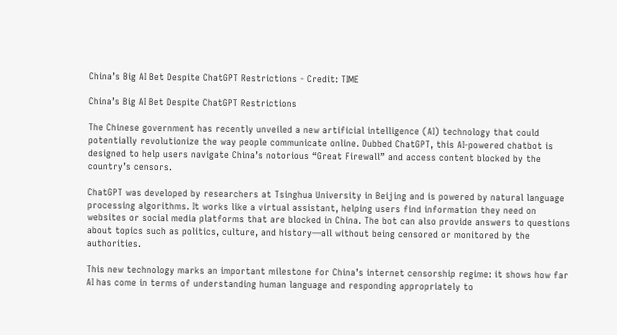China’s Big AI Bet Despite ChatGPT Restrictions - Credit: TIME

China’s Big AI Bet Despite ChatGPT Restrictions

The Chinese government has recently unveiled a new artificial intelligence (AI) technology that could potentially revolutionize the way people communicate online. Dubbed ChatGPT, this AI-powered chatbot is designed to help users navigate China’s notorious “Great Firewall” and access content blocked by the country’s censors.

ChatGPT was developed by researchers at Tsinghua University in Beijing and is powered by natural language processing algorithms. It works like a virtual assistant, helping users find information they need on websites or social media platforms that are blocked in China. The bot can also provide answers to questions about topics such as politics, culture, and history—all without being censored or monitored by the authorities.

This new technology marks an important milestone for China’s internet censorship regime: it shows how far AI has come in terms of understanding human language and responding appropriately to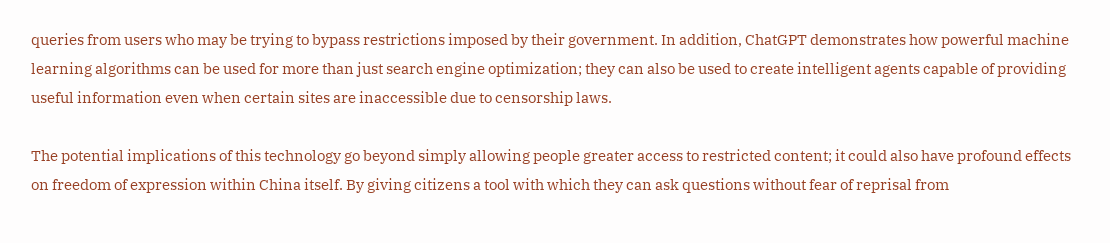queries from users who may be trying to bypass restrictions imposed by their government. In addition, ChatGPT demonstrates how powerful machine learning algorithms can be used for more than just search engine optimization; they can also be used to create intelligent agents capable of providing useful information even when certain sites are inaccessible due to censorship laws.

The potential implications of this technology go beyond simply allowing people greater access to restricted content; it could also have profound effects on freedom of expression within China itself. By giving citizens a tool with which they can ask questions without fear of reprisal from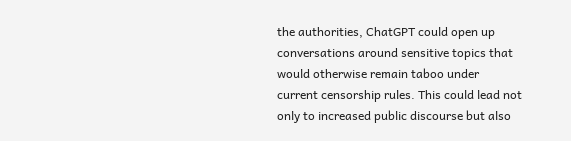the authorities, ChatGPT could open up conversations around sensitive topics that would otherwise remain taboo under current censorship rules. This could lead not only to increased public discourse but also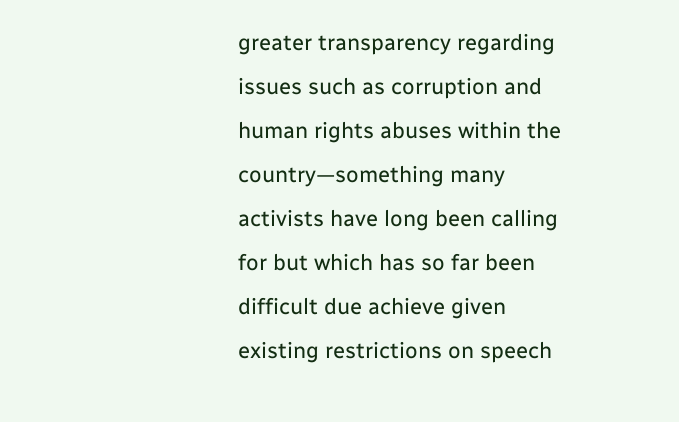greater transparency regarding issues such as corruption and human rights abuses within the country—something many activists have long been calling for but which has so far been difficult due achieve given existing restrictions on speech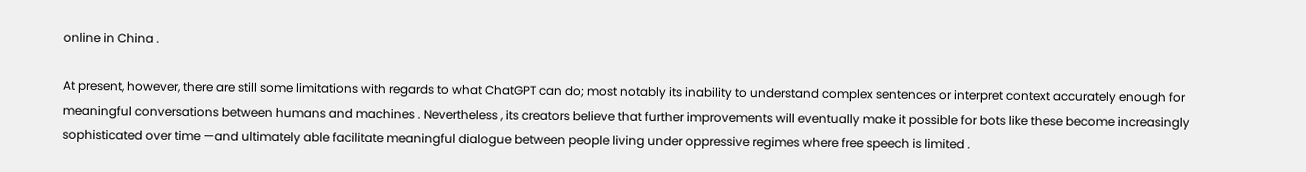online in China .

At present, however, there are still some limitations with regards to what ChatGPT can do; most notably its inability to understand complex sentences or interpret context accurately enough for meaningful conversations between humans and machines . Nevertheless , its creators believe that further improvements will eventually make it possible for bots like these become increasingly sophisticated over time —and ultimately able facilitate meaningful dialogue between people living under oppressive regimes where free speech is limited .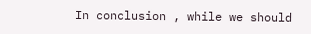In conclusion , while we should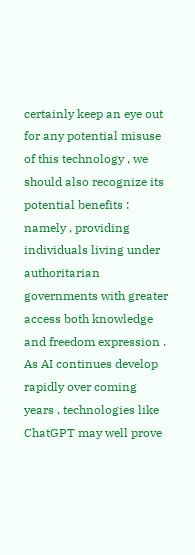certainly keep an eye out for any potential misuse of this technology , we should also recognize its potential benefits : namely , providing individuals living under authoritarian governments with greater access both knowledge and freedom expression . As AI continues develop rapidly over coming years , technologies like ChatGPT may well prove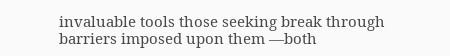invaluable tools those seeking break through barriers imposed upon them —both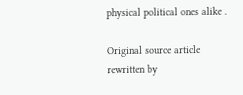physical political ones alike .

Original source article rewritten by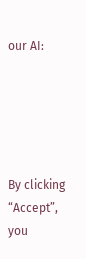our AI:





By clicking “Accept”, you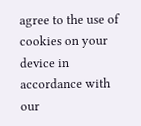agree to the use of cookies on your device in accordance with our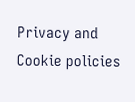Privacy and Cookie policies